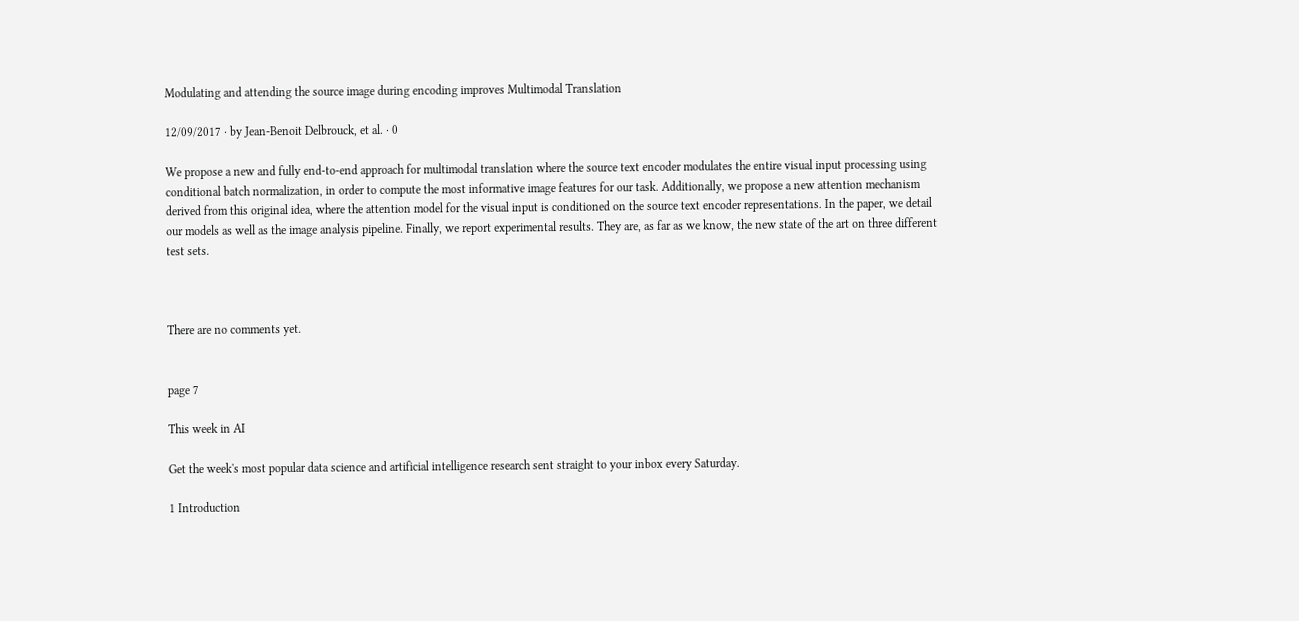Modulating and attending the source image during encoding improves Multimodal Translation

12/09/2017 ∙ by Jean-Benoit Delbrouck, et al. ∙ 0

We propose a new and fully end-to-end approach for multimodal translation where the source text encoder modulates the entire visual input processing using conditional batch normalization, in order to compute the most informative image features for our task. Additionally, we propose a new attention mechanism derived from this original idea, where the attention model for the visual input is conditioned on the source text encoder representations. In the paper, we detail our models as well as the image analysis pipeline. Finally, we report experimental results. They are, as far as we know, the new state of the art on three different test sets.



There are no comments yet.


page 7

This week in AI

Get the week's most popular data science and artificial intelligence research sent straight to your inbox every Saturday.

1 Introduction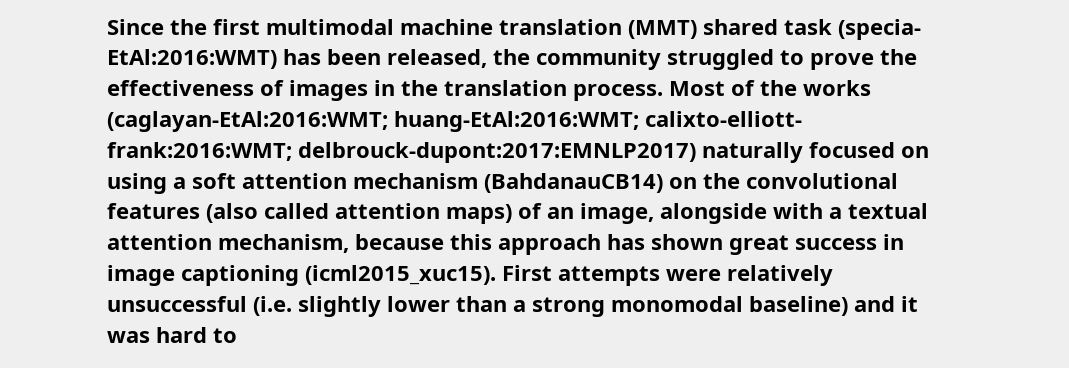Since the first multimodal machine translation (MMT) shared task (specia-EtAl:2016:WMT) has been released, the community struggled to prove the effectiveness of images in the translation process. Most of the works (caglayan-EtAl:2016:WMT; huang-EtAl:2016:WMT; calixto-elliott-frank:2016:WMT; delbrouck-dupont:2017:EMNLP2017) naturally focused on using a soft attention mechanism (BahdanauCB14) on the convolutional features (also called attention maps) of an image, alongside with a textual attention mechanism, because this approach has shown great success in image captioning (icml2015_xuc15). First attempts were relatively unsuccessful (i.e. slightly lower than a strong monomodal baseline) and it was hard to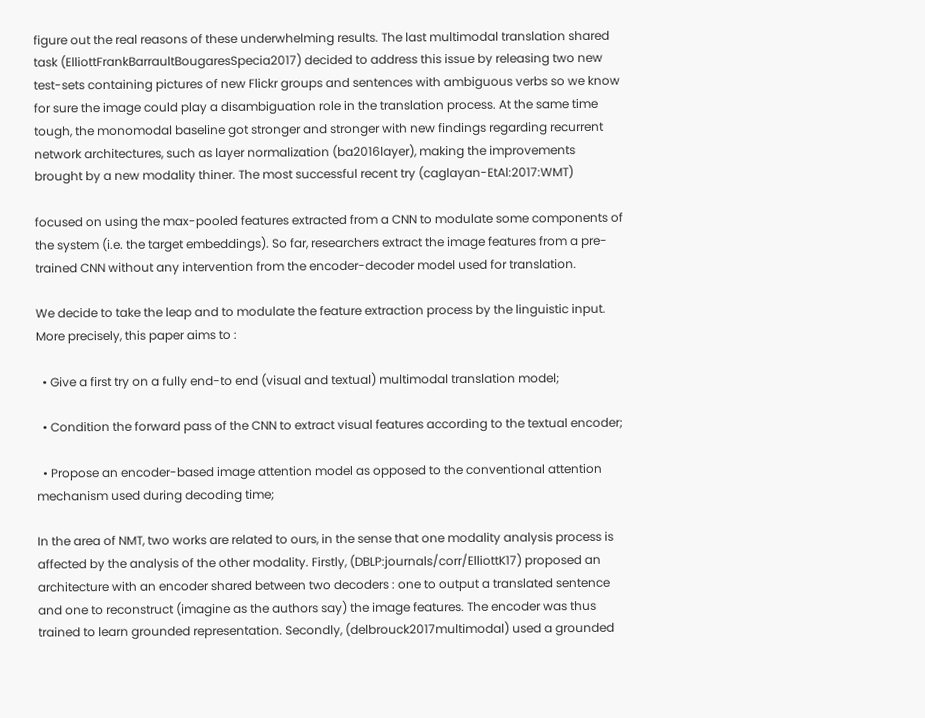figure out the real reasons of these underwhelming results. The last multimodal translation shared task (ElliottFrankBarraultBougaresSpecia2017) decided to address this issue by releasing two new test-sets containing pictures of new Flickr groups and sentences with ambiguous verbs so we know for sure the image could play a disambiguation role in the translation process. At the same time tough, the monomodal baseline got stronger and stronger with new findings regarding recurrent network architectures, such as layer normalization (ba2016layer), making the improvements brought by a new modality thiner. The most successful recent try (caglayan-EtAl:2017:WMT)

focused on using the max-pooled features extracted from a CNN to modulate some components of the system (i.e. the target embeddings). So far, researchers extract the image features from a pre-trained CNN without any intervention from the encoder-decoder model used for translation.

We decide to take the leap and to modulate the feature extraction process by the linguistic input. More precisely, this paper aims to :

  • Give a first try on a fully end-to end (visual and textual) multimodal translation model;

  • Condition the forward pass of the CNN to extract visual features according to the textual encoder;

  • Propose an encoder-based image attention model as opposed to the conventional attention mechanism used during decoding time;

In the area of NMT, two works are related to ours, in the sense that one modality analysis process is affected by the analysis of the other modality. Firstly, (DBLP:journals/corr/ElliottK17) proposed an architecture with an encoder shared between two decoders : one to output a translated sentence and one to reconstruct (imagine as the authors say) the image features. The encoder was thus trained to learn grounded representation. Secondly, (delbrouck2017multimodal) used a grounded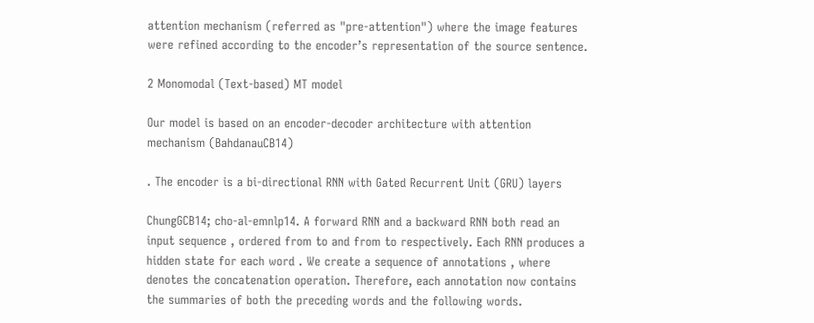attention mechanism (referred as "pre-attention") where the image features were refined according to the encoder’s representation of the source sentence.

2 Monomodal (Text-based) MT model

Our model is based on an encoder-decoder architecture with attention mechanism (BahdanauCB14)

. The encoder is a bi-directional RNN with Gated Recurrent Unit (GRU) layers

ChungGCB14; cho-al-emnlp14. A forward RNN and a backward RNN both read an input sequence , ordered from to and from to respectively. Each RNN produces a hidden state for each word . We create a sequence of annotations , where denotes the concatenation operation. Therefore, each annotation now contains the summaries of both the preceding words and the following words.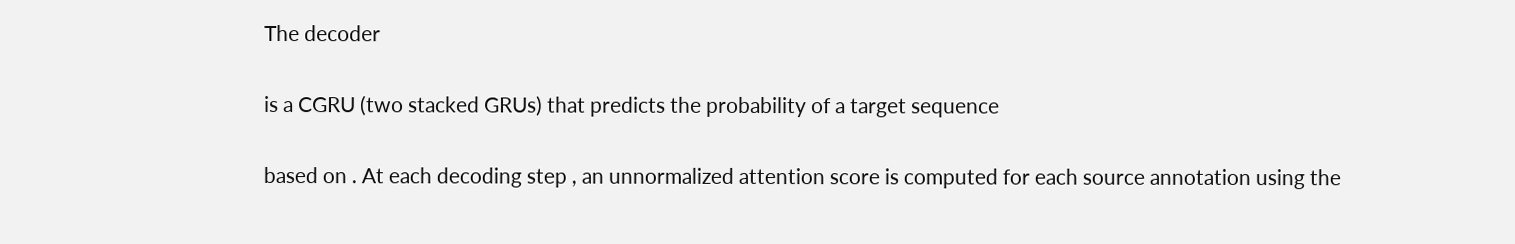The decoder

is a CGRU (two stacked GRUs) that predicts the probability of a target sequence

based on . At each decoding step , an unnormalized attention score is computed for each source annotation using the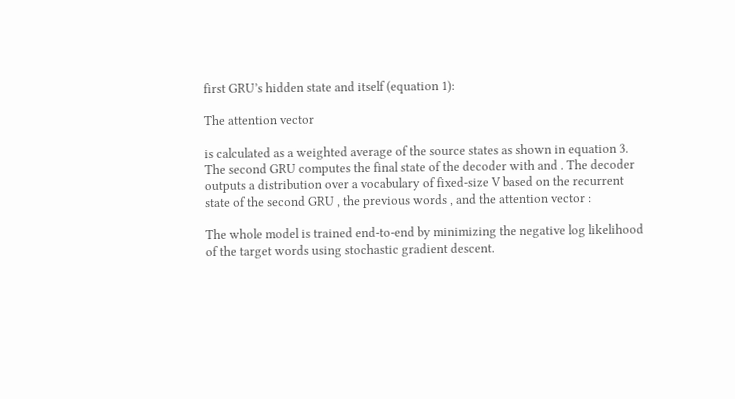first GRU’s hidden state and itself (equation 1):

The attention vector

is calculated as a weighted average of the source states as shown in equation 3. The second GRU computes the final state of the decoder with and . The decoder outputs a distribution over a vocabulary of fixed-size V based on the recurrent state of the second GRU , the previous words , and the attention vector :

The whole model is trained end-to-end by minimizing the negative log likelihood of the target words using stochastic gradient descent.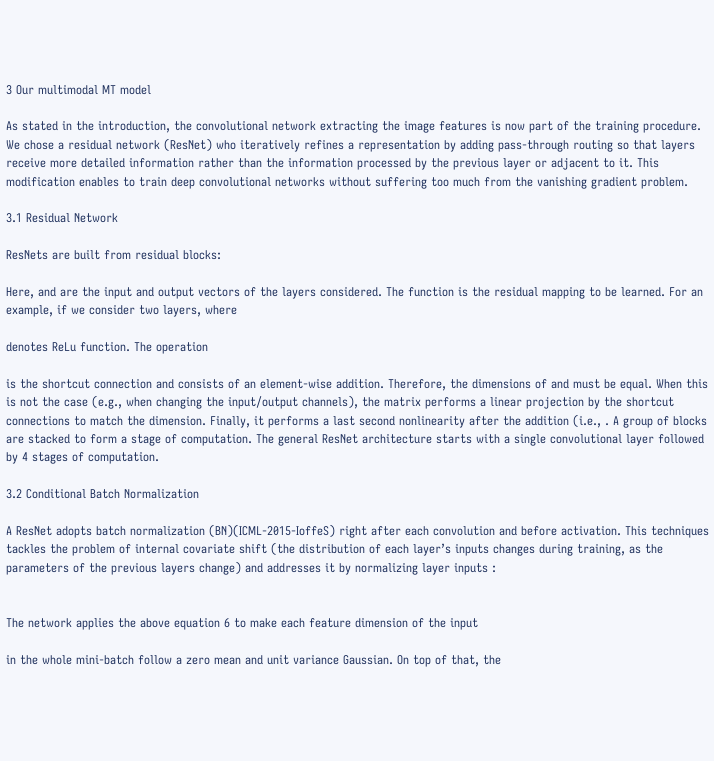3 Our multimodal MT model

As stated in the introduction, the convolutional network extracting the image features is now part of the training procedure. We chose a residual network (ResNet) who iteratively refines a representation by adding pass-through routing so that layers receive more detailed information rather than the information processed by the previous layer or adjacent to it. This modification enables to train deep convolutional networks without suffering too much from the vanishing gradient problem.

3.1 Residual Network

ResNets are built from residual blocks:

Here, and are the input and output vectors of the layers considered. The function is the residual mapping to be learned. For an example, if we consider two layers, where

denotes ReLu function. The operation

is the shortcut connection and consists of an element-wise addition. Therefore, the dimensions of and must be equal. When this is not the case (e.g., when changing the input/output channels), the matrix performs a linear projection by the shortcut connections to match the dimension. Finally, it performs a last second nonlinearity after the addition (i.e., . A group of blocks are stacked to form a stage of computation. The general ResNet architecture starts with a single convolutional layer followed by 4 stages of computation.

3.2 Conditional Batch Normalization

A ResNet adopts batch normalization (BN)(ICML-2015-IoffeS) right after each convolution and before activation. This techniques tackles the problem of internal covariate shift (the distribution of each layer’s inputs changes during training, as the parameters of the previous layers change) and addresses it by normalizing layer inputs :


The network applies the above equation 6 to make each feature dimension of the input

in the whole mini-batch follow a zero mean and unit variance Gaussian. On top of that, the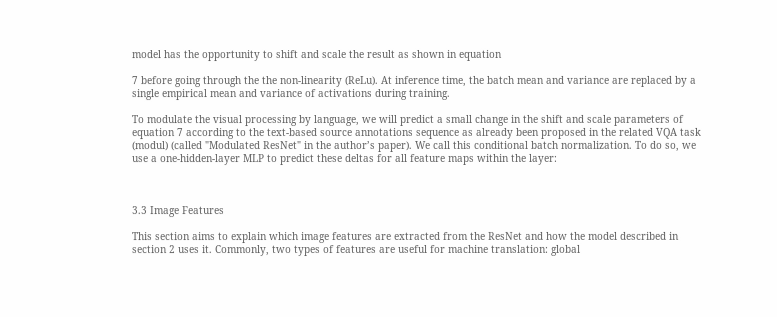model has the opportunity to shift and scale the result as shown in equation

7 before going through the the non-linearity (ReLu). At inference time, the batch mean and variance are replaced by a single empirical mean and variance of activations during training.

To modulate the visual processing by language, we will predict a small change in the shift and scale parameters of equation 7 according to the text-based source annotations sequence as already been proposed in the related VQA task (modul) (called "Modulated ResNet" in the author’s paper). We call this conditional batch normalization. To do so, we use a one-hidden-layer MLP to predict these deltas for all feature maps within the layer:



3.3 Image Features

This section aims to explain which image features are extracted from the ResNet and how the model described in section 2 uses it. Commonly, two types of features are useful for machine translation: global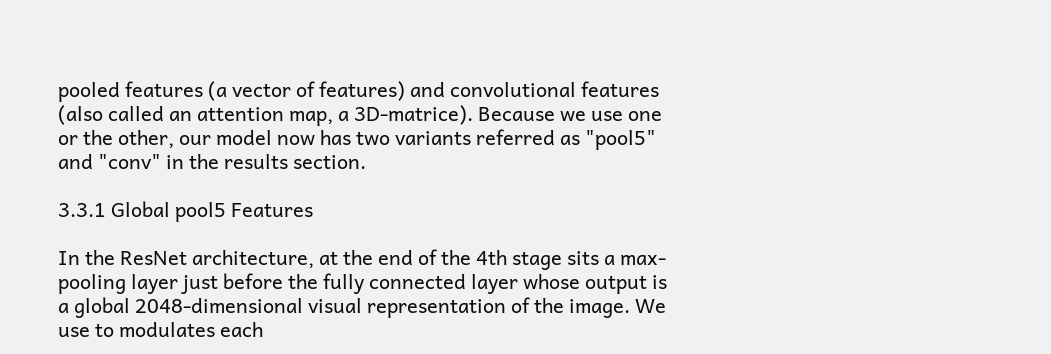pooled features (a vector of features) and convolutional features (also called an attention map, a 3D-matrice). Because we use one or the other, our model now has two variants referred as "pool5" and "conv" in the results section.

3.3.1 Global pool5 Features

In the ResNet architecture, at the end of the 4th stage sits a max-pooling layer just before the fully connected layer whose output is a global 2048-dimensional visual representation of the image. We use to modulates each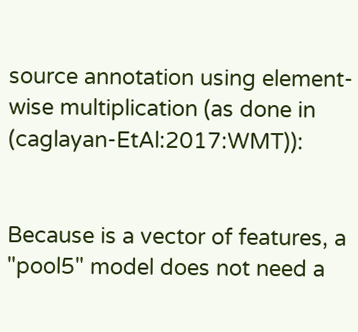source annotation using element-wise multiplication (as done in (caglayan-EtAl:2017:WMT)):


Because is a vector of features, a "pool5" model does not need a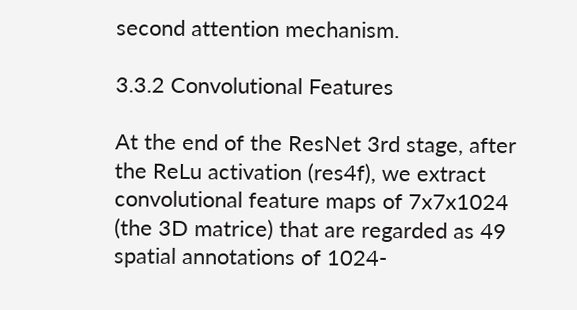second attention mechanism.

3.3.2 Convolutional Features

At the end of the ResNet 3rd stage, after the ReLu activation (res4f), we extract convolutional feature maps of 7x7x1024 (the 3D matrice) that are regarded as 49 spatial annotations of 1024-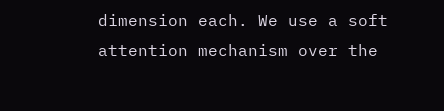dimension each. We use a soft attention mechanism over the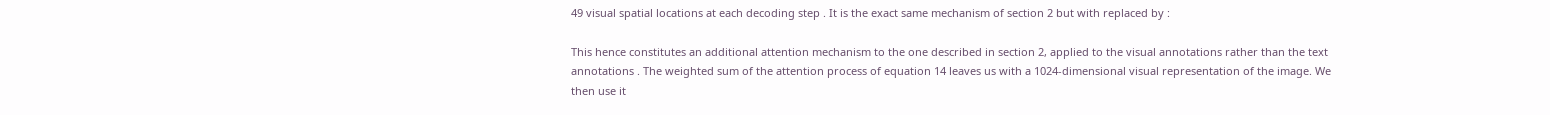49 visual spatial locations at each decoding step . It is the exact same mechanism of section 2 but with replaced by :

This hence constitutes an additional attention mechanism to the one described in section 2, applied to the visual annotations rather than the text annotations . The weighted sum of the attention process of equation 14 leaves us with a 1024-dimensional visual representation of the image. We then use it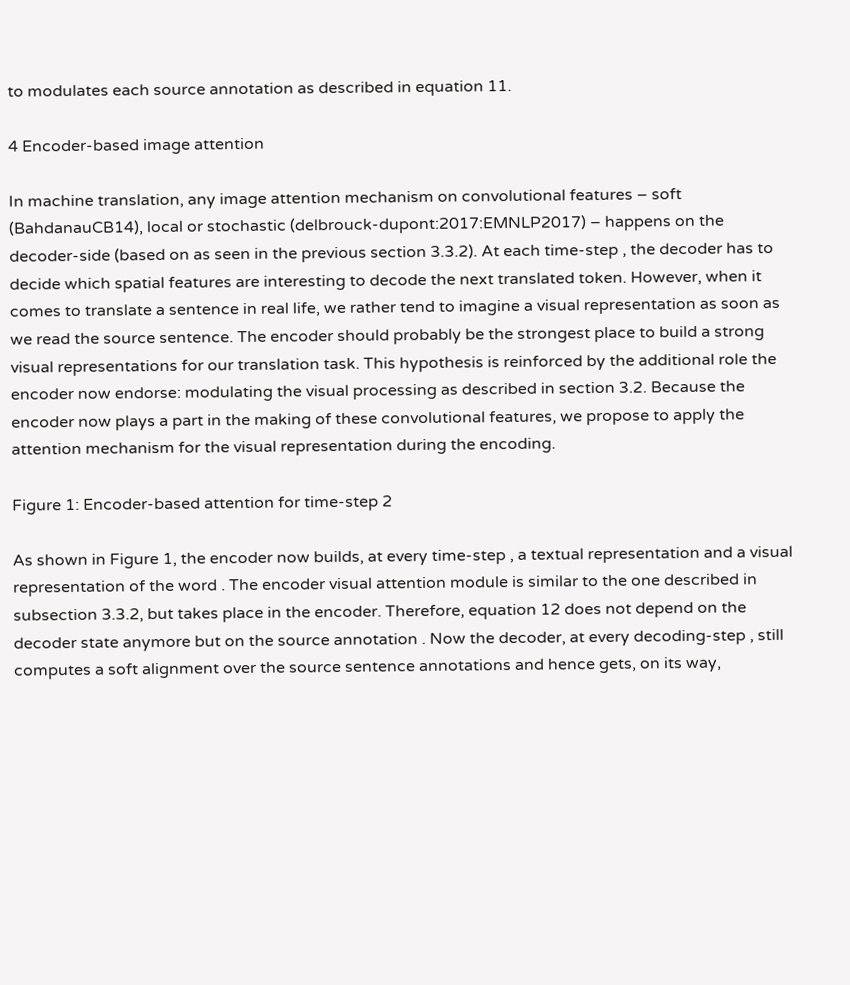to modulates each source annotation as described in equation 11.

4 Encoder-based image attention

In machine translation, any image attention mechanism on convolutional features – soft (BahdanauCB14), local or stochastic (delbrouck-dupont:2017:EMNLP2017) – happens on the decoder-side (based on as seen in the previous section 3.3.2). At each time-step , the decoder has to decide which spatial features are interesting to decode the next translated token. However, when it comes to translate a sentence in real life, we rather tend to imagine a visual representation as soon as we read the source sentence. The encoder should probably be the strongest place to build a strong visual representations for our translation task. This hypothesis is reinforced by the additional role the encoder now endorse: modulating the visual processing as described in section 3.2. Because the encoder now plays a part in the making of these convolutional features, we propose to apply the attention mechanism for the visual representation during the encoding.

Figure 1: Encoder-based attention for time-step 2

As shown in Figure 1, the encoder now builds, at every time-step , a textual representation and a visual representation of the word . The encoder visual attention module is similar to the one described in subsection 3.3.2, but takes place in the encoder. Therefore, equation 12 does not depend on the decoder state anymore but on the source annotation . Now the decoder, at every decoding-step , still computes a soft alignment over the source sentence annotations and hence gets, on its way,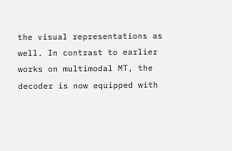the visual representations as well. In contrast to earlier works on multimodal MT, the decoder is now equipped with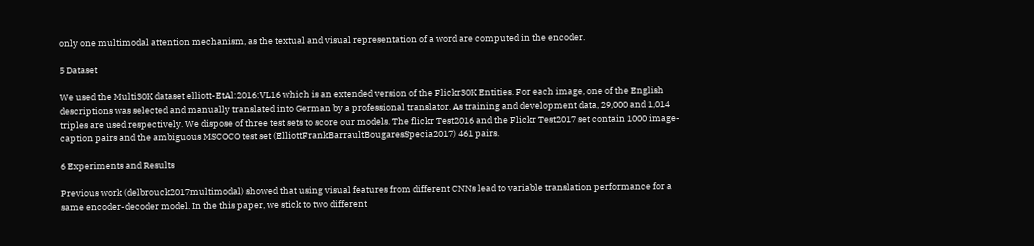only one multimodal attention mechanism, as the textual and visual representation of a word are computed in the encoder.

5 Dataset

We used the Multi30K dataset elliott-EtAl:2016:VL16 which is an extended version of the Flickr30K Entities. For each image, one of the English descriptions was selected and manually translated into German by a professional translator. As training and development data, 29,000 and 1,014 triples are used respectively. We dispose of three test sets to score our models. The flickr Test2016 and the Flickr Test2017 set contain 1000 image-caption pairs and the ambiguous MSCOCO test set (ElliottFrankBarraultBougaresSpecia2017) 461 pairs.

6 Experiments and Results

Previous work (delbrouck2017multimodal) showed that using visual features from different CNNs lead to variable translation performance for a same encoder-decoder model. In the this paper, we stick to two different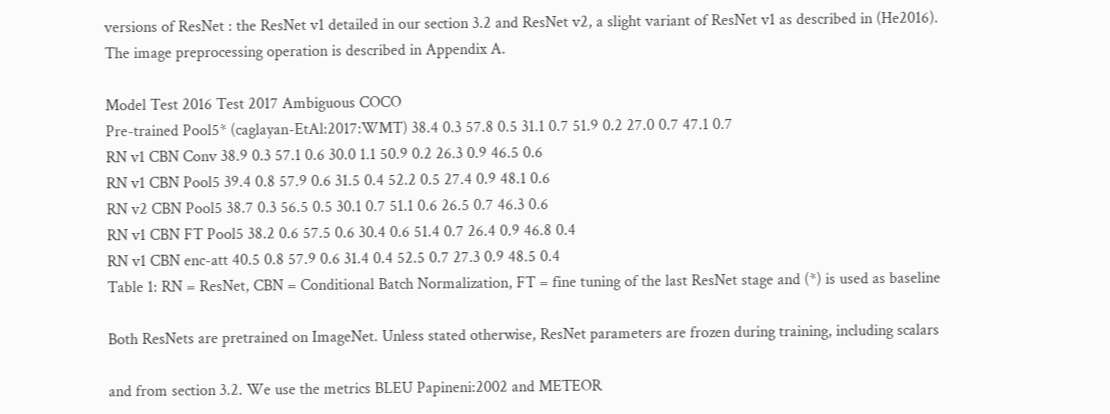versions of ResNet : the ResNet v1 detailed in our section 3.2 and ResNet v2, a slight variant of ResNet v1 as described in (He2016). The image preprocessing operation is described in Appendix A.

Model Test 2016 Test 2017 Ambiguous COCO
Pre-trained Pool5* (caglayan-EtAl:2017:WMT) 38.4 0.3 57.8 0.5 31.1 0.7 51.9 0.2 27.0 0.7 47.1 0.7
RN v1 CBN Conv 38.9 0.3 57.1 0.6 30.0 1.1 50.9 0.2 26.3 0.9 46.5 0.6
RN v1 CBN Pool5 39.4 0.8 57.9 0.6 31.5 0.4 52.2 0.5 27.4 0.9 48.1 0.6
RN v2 CBN Pool5 38.7 0.3 56.5 0.5 30.1 0.7 51.1 0.6 26.5 0.7 46.3 0.6
RN v1 CBN FT Pool5 38.2 0.6 57.5 0.6 30.4 0.6 51.4 0.7 26.4 0.9 46.8 0.4
RN v1 CBN enc-att 40.5 0.8 57.9 0.6 31.4 0.4 52.5 0.7 27.3 0.9 48.5 0.4
Table 1: RN = ResNet, CBN = Conditional Batch Normalization, FT = fine tuning of the last ResNet stage and (*) is used as baseline

Both ResNets are pretrained on ImageNet. Unless stated otherwise, ResNet parameters are frozen during training, including scalars

and from section 3.2. We use the metrics BLEU Papineni:2002 and METEOR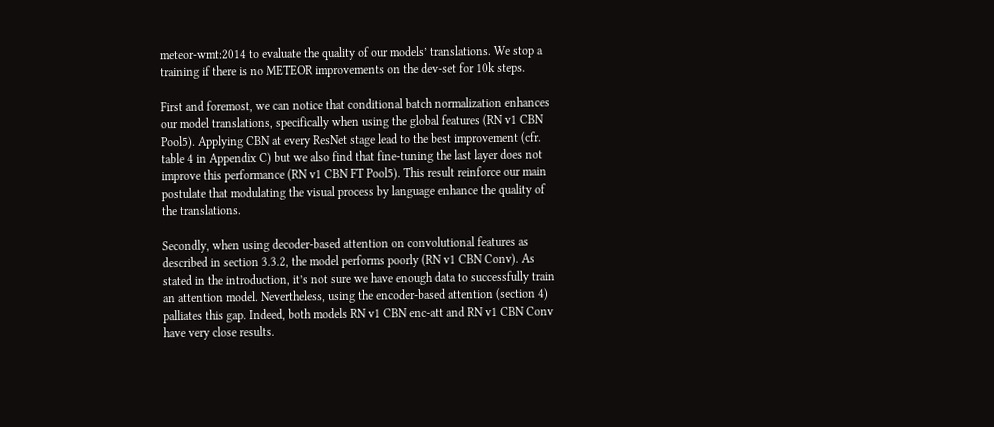meteor-wmt:2014 to evaluate the quality of our models’ translations. We stop a training if there is no METEOR improvements on the dev-set for 10k steps.

First and foremost, we can notice that conditional batch normalization enhances our model translations, specifically when using the global features (RN v1 CBN Pool5). Applying CBN at every ResNet stage lead to the best improvement (cfr. table 4 in Appendix C) but we also find that fine-tuning the last layer does not improve this performance (RN v1 CBN FT Pool5). This result reinforce our main postulate that modulating the visual process by language enhance the quality of the translations.

Secondly, when using decoder-based attention on convolutional features as described in section 3.3.2, the model performs poorly (RN v1 CBN Conv). As stated in the introduction, it’s not sure we have enough data to successfully train an attention model. Nevertheless, using the encoder-based attention (section 4) palliates this gap. Indeed, both models RN v1 CBN enc-att and RN v1 CBN Conv have very close results.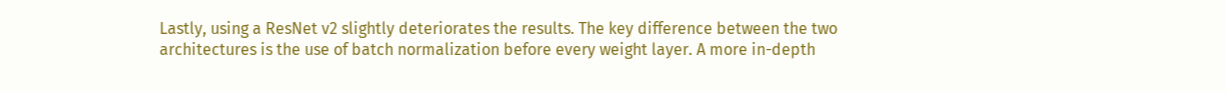Lastly, using a ResNet v2 slightly deteriorates the results. The key difference between the two architectures is the use of batch normalization before every weight layer. A more in-depth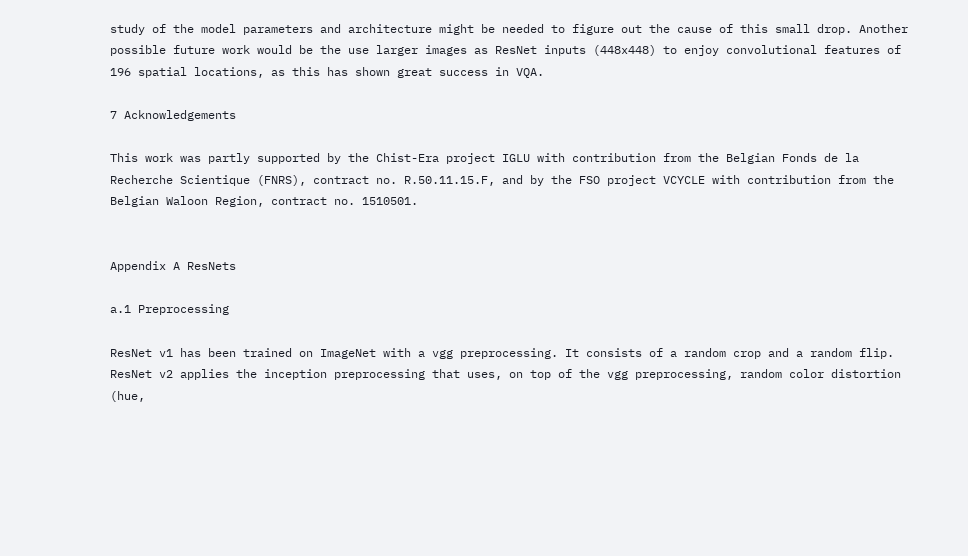study of the model parameters and architecture might be needed to figure out the cause of this small drop. Another possible future work would be the use larger images as ResNet inputs (448x448) to enjoy convolutional features of 196 spatial locations, as this has shown great success in VQA.

7 Acknowledgements

This work was partly supported by the Chist-Era project IGLU with contribution from the Belgian Fonds de la Recherche Scientique (FNRS), contract no. R.50.11.15.F, and by the FSO project VCYCLE with contribution from the Belgian Waloon Region, contract no. 1510501.


Appendix A ResNets

a.1 Preprocessing

ResNet v1 has been trained on ImageNet with a vgg preprocessing. It consists of a random crop and a random flip. ResNet v2 applies the inception preprocessing that uses, on top of the vgg preprocessing, random color distortion (hue,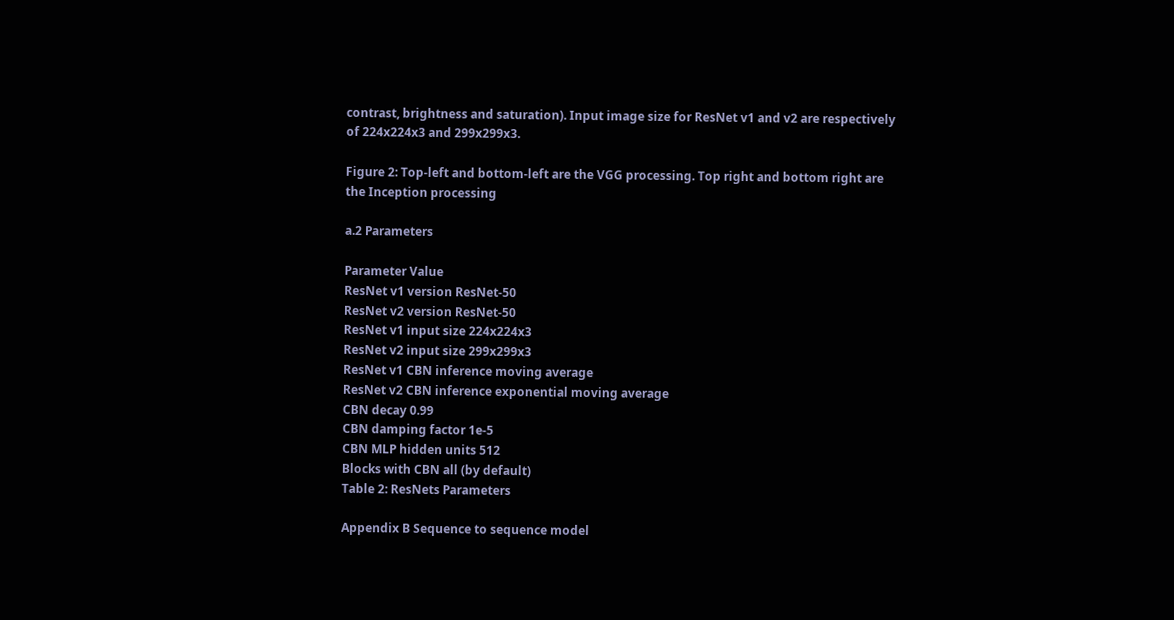contrast, brightness and saturation). Input image size for ResNet v1 and v2 are respectively of 224x224x3 and 299x299x3.

Figure 2: Top-left and bottom-left are the VGG processing. Top right and bottom right are the Inception processing

a.2 Parameters

Parameter Value
ResNet v1 version ResNet-50
ResNet v2 version ResNet-50
ResNet v1 input size 224x224x3
ResNet v2 input size 299x299x3
ResNet v1 CBN inference moving average
ResNet v2 CBN inference exponential moving average
CBN decay 0.99
CBN damping factor 1e-5
CBN MLP hidden units 512
Blocks with CBN all (by default)
Table 2: ResNets Parameters

Appendix B Sequence to sequence model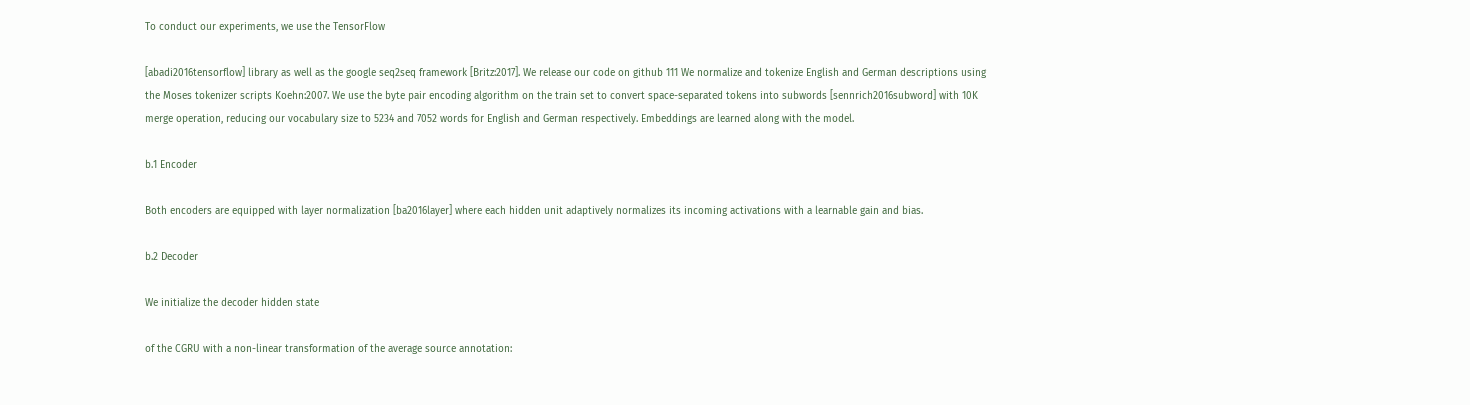To conduct our experiments, we use the TensorFlow

[abadi2016tensorflow] library as well as the google seq2seq framework [Britz:2017]. We release our code on github 111 We normalize and tokenize English and German descriptions using the Moses tokenizer scripts Koehn:2007. We use the byte pair encoding algorithm on the train set to convert space-separated tokens into subwords [sennrich2016subword] with 10K merge operation, reducing our vocabulary size to 5234 and 7052 words for English and German respectively. Embeddings are learned along with the model.

b.1 Encoder

Both encoders are equipped with layer normalization [ba2016layer] where each hidden unit adaptively normalizes its incoming activations with a learnable gain and bias.

b.2 Decoder

We initialize the decoder hidden state

of the CGRU with a non-linear transformation of the average source annotation: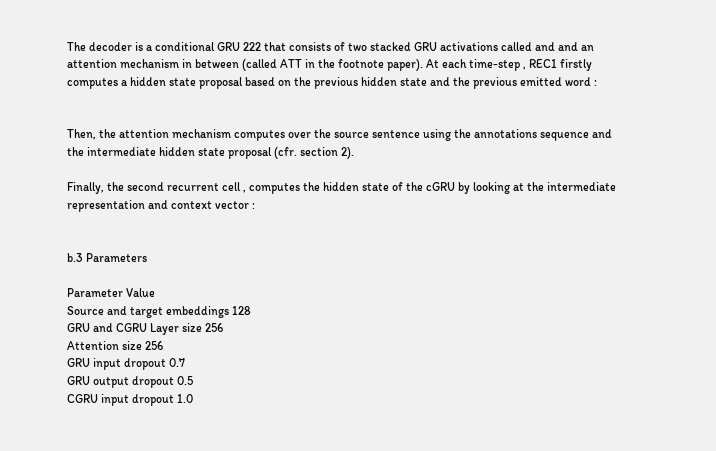The decoder is a conditional GRU 222 that consists of two stacked GRU activations called and and an attention mechanism in between (called ATT in the footnote paper). At each time-step , REC1 firstly computes a hidden state proposal based on the previous hidden state and the previous emitted word :


Then, the attention mechanism computes over the source sentence using the annotations sequence and the intermediate hidden state proposal (cfr. section 2).

Finally, the second recurrent cell , computes the hidden state of the cGRU by looking at the intermediate representation and context vector :


b.3 Parameters

Parameter Value
Source and target embeddings 128
GRU and CGRU Layer size 256
Attention size 256
GRU input dropout 0.7
GRU output dropout 0.5
CGRU input dropout 1.0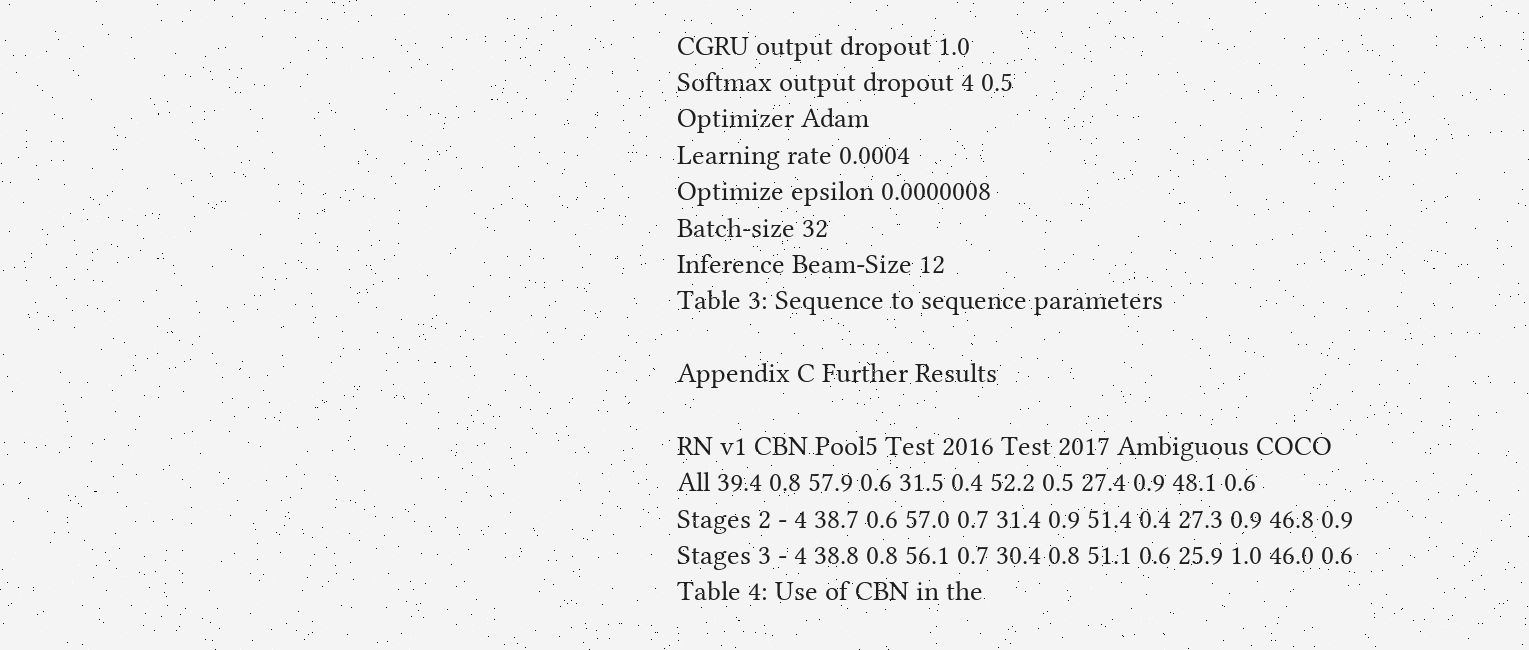CGRU output dropout 1.0
Softmax output dropout 4 0.5
Optimizer Adam
Learning rate 0.0004
Optimize epsilon 0.0000008
Batch-size 32
Inference Beam-Size 12
Table 3: Sequence to sequence parameters

Appendix C Further Results

RN v1 CBN Pool5 Test 2016 Test 2017 Ambiguous COCO
All 39.4 0.8 57.9 0.6 31.5 0.4 52.2 0.5 27.4 0.9 48.1 0.6
Stages 2 - 4 38.7 0.6 57.0 0.7 31.4 0.9 51.4 0.4 27.3 0.9 46.8 0.9
Stages 3 - 4 38.8 0.8 56.1 0.7 30.4 0.8 51.1 0.6 25.9 1.0 46.0 0.6
Table 4: Use of CBN in the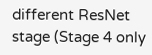different ResNet stage (Stage 4 only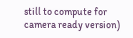still to compute for camera ready version)